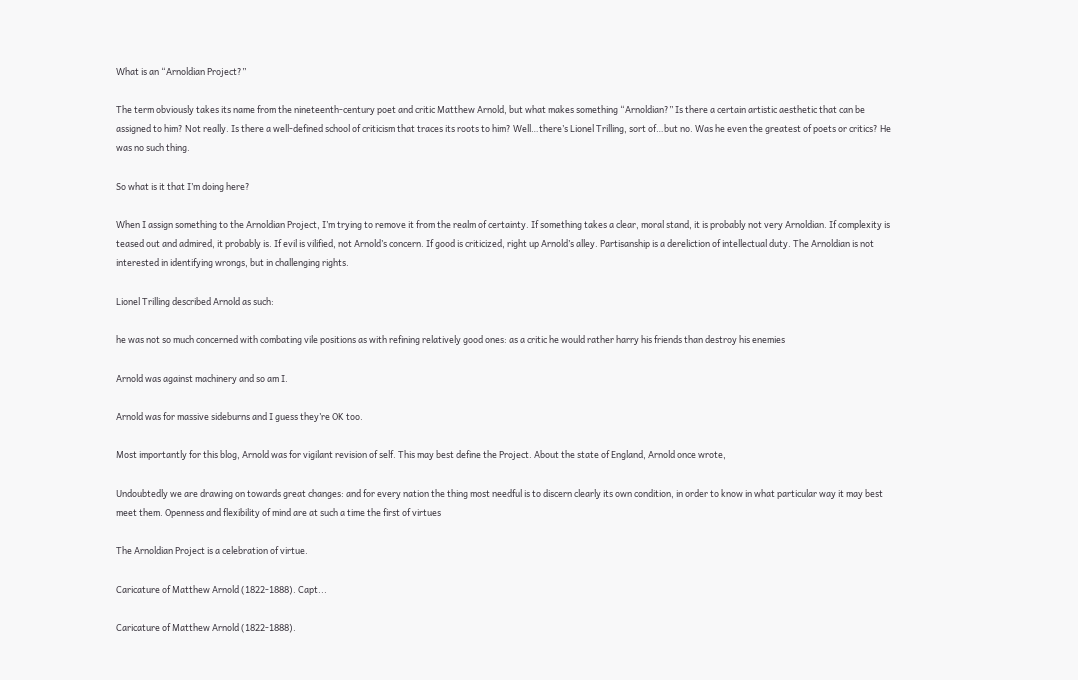What is an “Arnoldian Project?”

The term obviously takes its name from the nineteenth-century poet and critic Matthew Arnold, but what makes something “Arnoldian?” Is there a certain artistic aesthetic that can be assigned to him? Not really. Is there a well-defined school of criticism that traces its roots to him? Well…there’s Lionel Trilling, sort of…but no. Was he even the greatest of poets or critics? He was no such thing.

So what is it that I’m doing here?

When I assign something to the Arnoldian Project, I’m trying to remove it from the realm of certainty. If something takes a clear, moral stand, it is probably not very Arnoldian. If complexity is teased out and admired, it probably is. If evil is vilified, not Arnold’s concern. If good is criticized, right up Arnold’s alley. Partisanship is a dereliction of intellectual duty. The Arnoldian is not interested in identifying wrongs, but in challenging rights.

Lionel Trilling described Arnold as such:

he was not so much concerned with combating vile positions as with refining relatively good ones: as a critic he would rather harry his friends than destroy his enemies

Arnold was against machinery and so am I.

Arnold was for massive sideburns and I guess they’re OK too.

Most importantly for this blog, Arnold was for vigilant revision of self. This may best define the Project. About the state of England, Arnold once wrote,

Undoubtedly we are drawing on towards great changes: and for every nation the thing most needful is to discern clearly its own condition, in order to know in what particular way it may best meet them. Openness and flexibility of mind are at such a time the first of virtues

The Arnoldian Project is a celebration of virtue.

Caricature of Matthew Arnold (1822-1888). Capt...

Caricature of Matthew Arnold (1822-1888).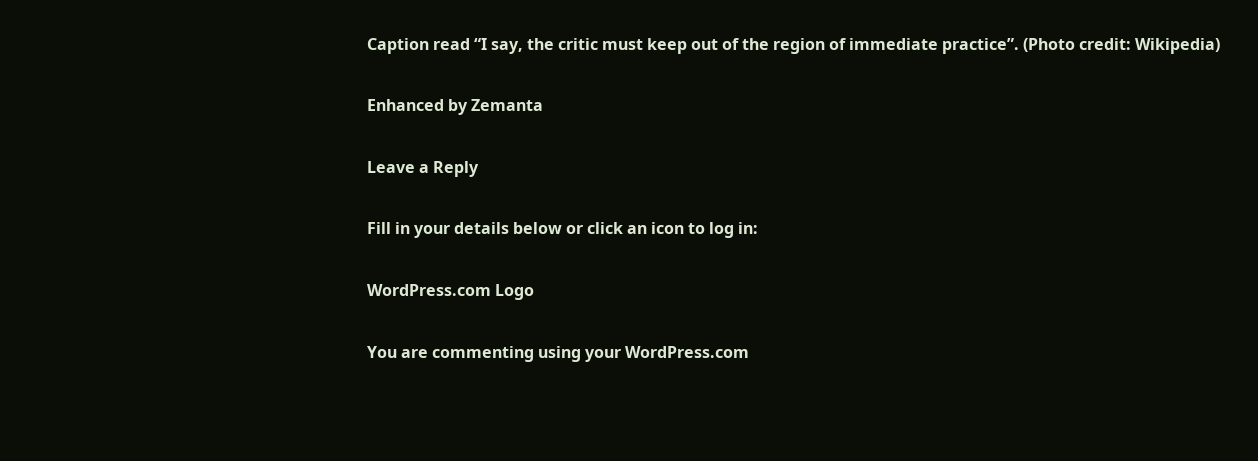Caption read “I say, the critic must keep out of the region of immediate practice”. (Photo credit: Wikipedia)

Enhanced by Zemanta

Leave a Reply

Fill in your details below or click an icon to log in:

WordPress.com Logo

You are commenting using your WordPress.com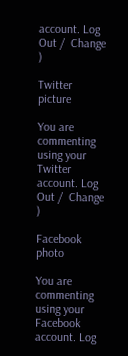account. Log Out /  Change )

Twitter picture

You are commenting using your Twitter account. Log Out /  Change )

Facebook photo

You are commenting using your Facebook account. Log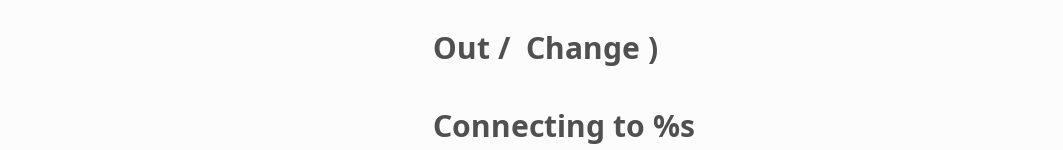Out /  Change )

Connecting to %s